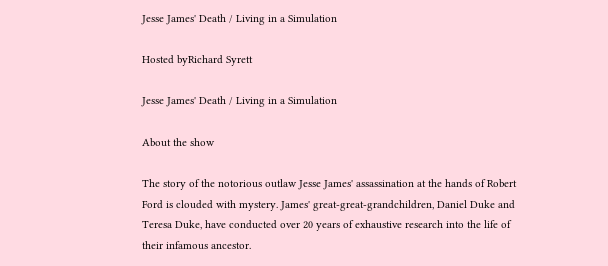Jesse James' Death / Living in a Simulation

Hosted byRichard Syrett

Jesse James' Death / Living in a Simulation

About the show

The story of the notorious outlaw Jesse James' assassination at the hands of Robert Ford is clouded with mystery. James' great-great-grandchildren, Daniel Duke and Teresa Duke, have conducted over 20 years of exhaustive research into the life of their infamous ancestor.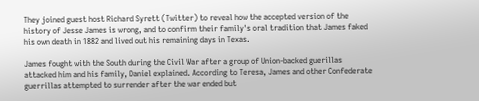They joined guest host Richard Syrett (Twitter) to reveal how the accepted version of the history of Jesse James is wrong, and to confirm their family's oral tradition that James faked his own death in 1882 and lived out his remaining days in Texas.

James fought with the South during the Civil War after a group of Union-backed guerillas attacked him and his family, Daniel explained. According to Teresa, James and other Confederate guerrillas attempted to surrender after the war ended but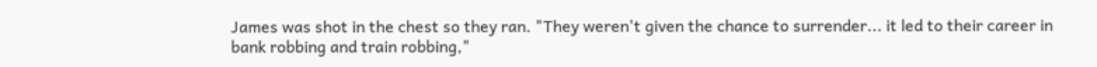James was shot in the chest so they ran. "They weren't given the chance to surrender... it led to their career in bank robbing and train robbing,"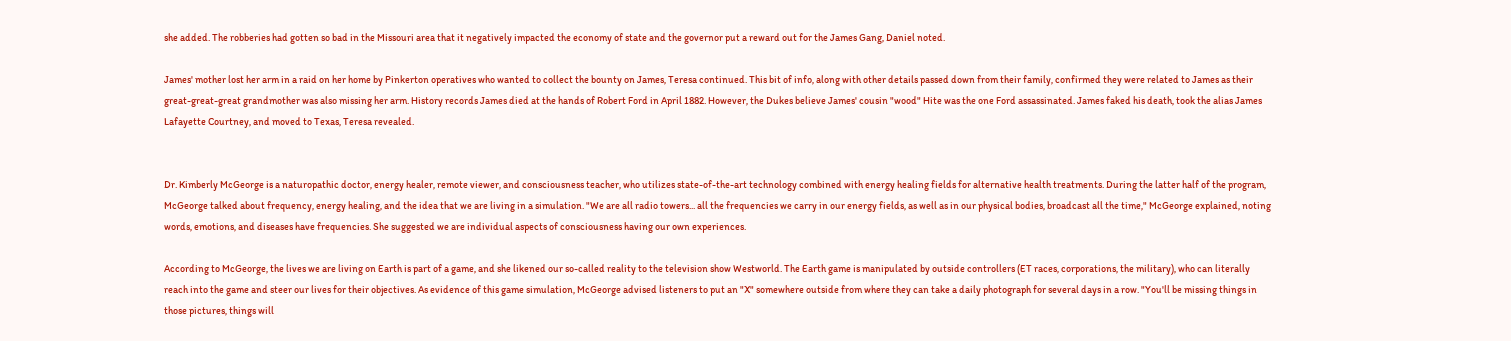she added. The robberies had gotten so bad in the Missouri area that it negatively impacted the economy of state and the governor put a reward out for the James Gang, Daniel noted.

James' mother lost her arm in a raid on her home by Pinkerton operatives who wanted to collect the bounty on James, Teresa continued. This bit of info, along with other details passed down from their family, confirmed they were related to James as their great-great-great grandmother was also missing her arm. History records James died at the hands of Robert Ford in April 1882. However, the Dukes believe James' cousin "wood" Hite was the one Ford assassinated. James faked his death, took the alias James Lafayette Courtney, and moved to Texas, Teresa revealed.


Dr. Kimberly McGeorge is a naturopathic doctor, energy healer, remote viewer, and consciousness teacher, who utilizes state-of-the-art technology combined with energy healing fields for alternative health treatments. During the latter half of the program, McGeorge talked about frequency, energy healing, and the idea that we are living in a simulation. "We are all radio towers... all the frequencies we carry in our energy fields, as well as in our physical bodies, broadcast all the time," McGeorge explained, noting words, emotions, and diseases have frequencies. She suggested we are individual aspects of consciousness having our own experiences.

According to McGeorge, the lives we are living on Earth is part of a game, and she likened our so-called reality to the television show Westworld. The Earth game is manipulated by outside controllers (ET races, corporations, the military), who can literally reach into the game and steer our lives for their objectives. As evidence of this game simulation, McGeorge advised listeners to put an "X" somewhere outside from where they can take a daily photograph for several days in a row. "You'll be missing things in those pictures, things will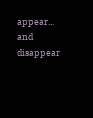appear... and disappear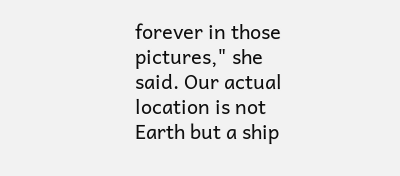forever in those pictures," she said. Our actual location is not Earth but a ship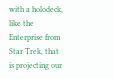with a holodeck, like the Enterprise from Star Trek, that is projecting our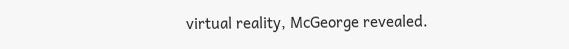virtual reality, McGeorge revealed.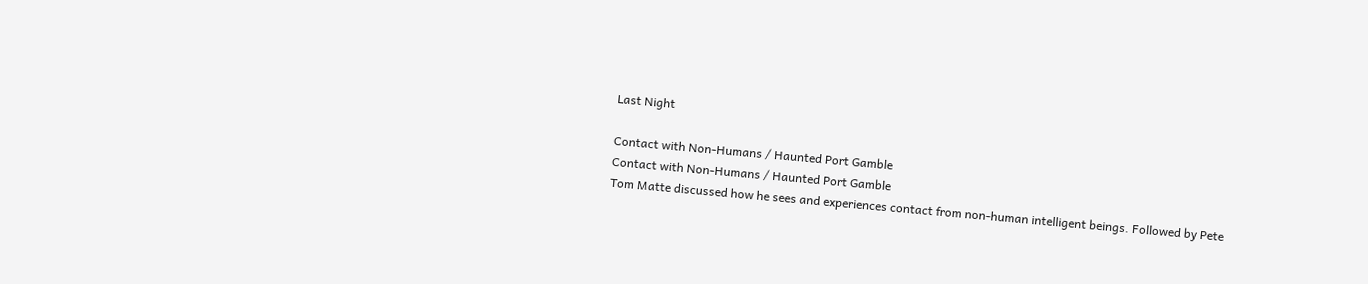Last Night

Contact with Non-Humans / Haunted Port Gamble
Contact with Non-Humans / Haunted Port Gamble
Tom Matte discussed how he sees and experiences contact from non-human intelligent beings. Followed by Pete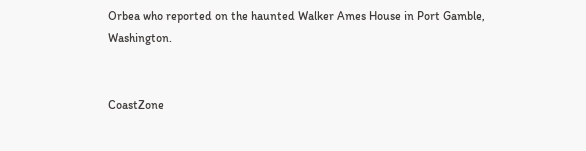Orbea who reported on the haunted Walker Ames House in Port Gamble, Washington.


CoastZone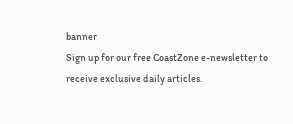banner
Sign up for our free CoastZone e-newsletter to receive exclusive daily articles.